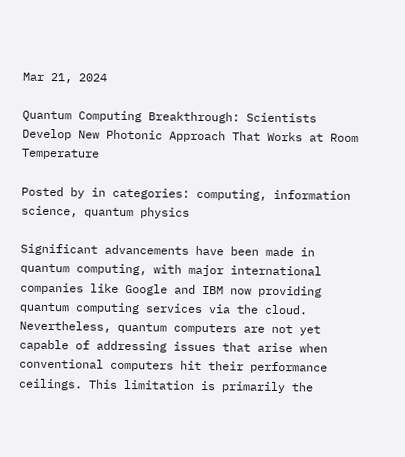Mar 21, 2024

Quantum Computing Breakthrough: Scientists Develop New Photonic Approach That Works at Room Temperature

Posted by in categories: computing, information science, quantum physics

Significant advancements have been made in quantum computing, with major international companies like Google and IBM now providing quantum computing services via the cloud. Nevertheless, quantum computers are not yet capable of addressing issues that arise when conventional computers hit their performance ceilings. This limitation is primarily the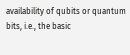availability of qubits or quantum bits, i.e., the basic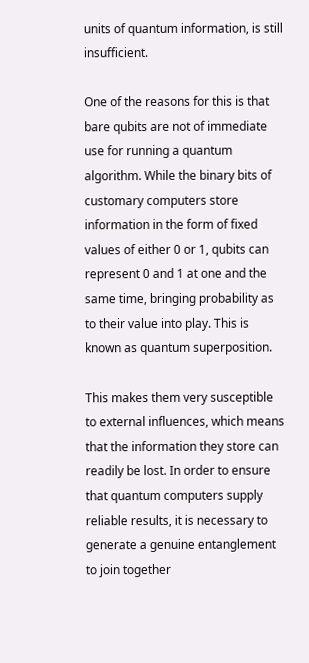units of quantum information, is still insufficient.

One of the reasons for this is that bare qubits are not of immediate use for running a quantum algorithm. While the binary bits of customary computers store information in the form of fixed values of either 0 or 1, qubits can represent 0 and 1 at one and the same time, bringing probability as to their value into play. This is known as quantum superposition.

This makes them very susceptible to external influences, which means that the information they store can readily be lost. In order to ensure that quantum computers supply reliable results, it is necessary to generate a genuine entanglement to join together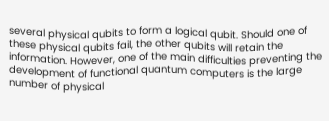several physical qubits to form a logical qubit. Should one of these physical qubits fail, the other qubits will retain the information. However, one of the main difficulties preventing the development of functional quantum computers is the large number of physical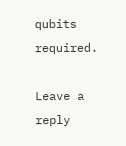qubits required.

Leave a reply